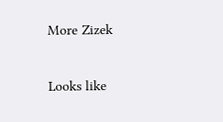More Zizek

Looks like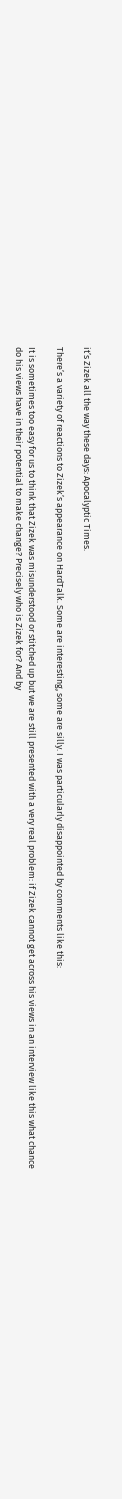it’s Zizek all the way these days: Apocalyptic Times.

There’s a variety of reactions to Zizek’s appearance on HardTalk. Some are interesting, some are silly. I was particularly disappointed by comments like this:

It is sometimes too easy for us to think that Zizek was misunderstood or stitched up but we are still presented with a very real problem: if Zizek cannot get across his views in an interview like this what chance do his views have in their potential to make change? Precisely who is Zizek for? And by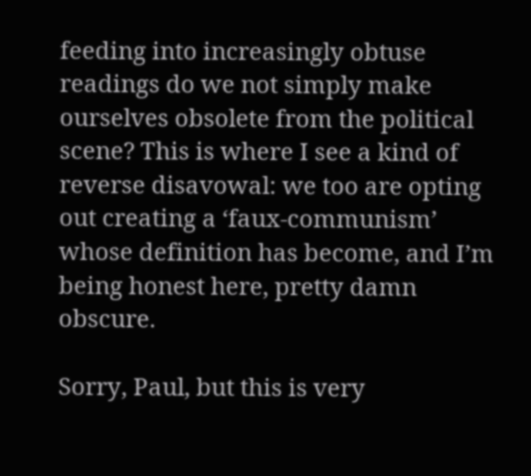feeding into increasingly obtuse readings do we not simply make ourselves obsolete from the political scene? This is where I see a kind of reverse disavowal: we too are opting out creating a ‘faux-communism’ whose definition has become, and I’m being honest here, pretty damn obscure.

Sorry, Paul, but this is very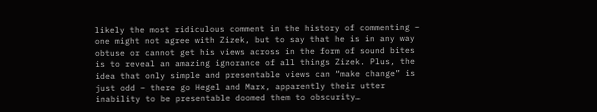likely the most ridiculous comment in the history of commenting – one might not agree with Zizek, but to say that he is in any way obtuse or cannot get his views across in the form of sound bites is to reveal an amazing ignorance of all things Zizek. Plus, the idea that only simple and presentable views can “make change” is just odd – there go Hegel and Marx, apparently their utter inability to be presentable doomed them to obscurity…